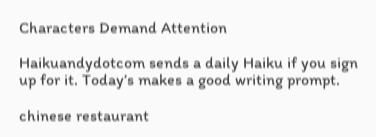Characters Demand Attention

Haikuandydotcom sends a daily Haiku if you sign up for it. Today’s makes a good writing prompt.

chinese restaurant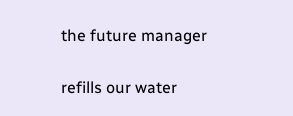the future manager

refills our water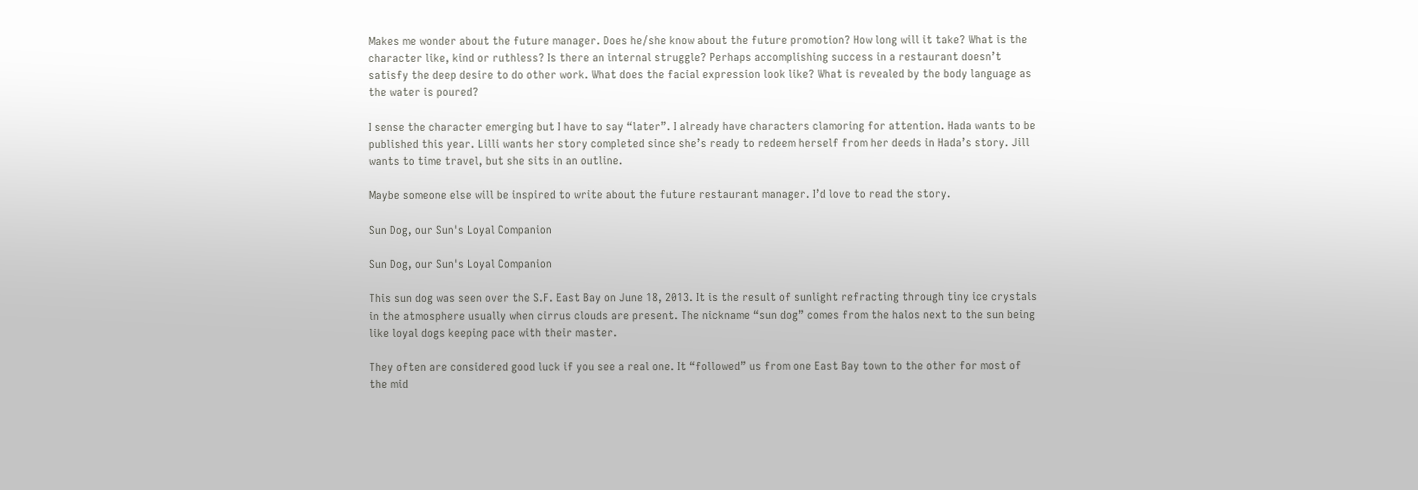Makes me wonder about the future manager. Does he/she know about the future promotion? How long will it take? What is the character like, kind or ruthless? Is there an internal struggle? Perhaps accomplishing success in a restaurant doesn’t satisfy the deep desire to do other work. What does the facial expression look like? What is revealed by the body language as the water is poured?

I sense the character emerging but I have to say “later”. I already have characters clamoring for attention. Hada wants to be published this year. Lilli wants her story completed since she’s ready to redeem herself from her deeds in Hada’s story. Jill wants to time travel, but she sits in an outline.

Maybe someone else will be inspired to write about the future restaurant manager. I’d love to read the story.

Sun Dog, our Sun's Loyal Companion

Sun Dog, our Sun's Loyal Companion

This sun dog was seen over the S.F. East Bay on June 18, 2013. It is the result of sunlight refracting through tiny ice crystals in the atmosphere usually when cirrus clouds are present. The nickname “sun dog” comes from the halos next to the sun being like loyal dogs keeping pace with their master.

They often are considered good luck if you see a real one. It “followed” us from one East Bay town to the other for most of the mid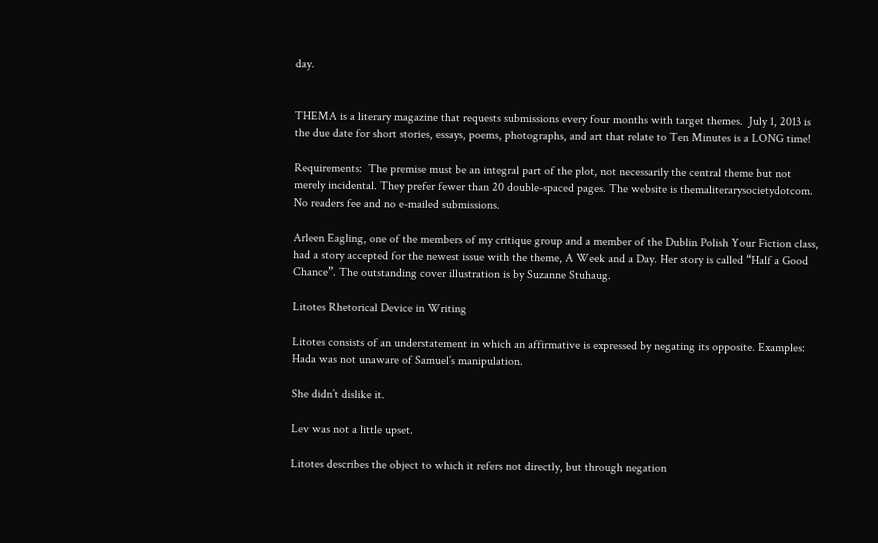day.


THEMA is a literary magazine that requests submissions every four months with target themes.  July 1, 2013 is the due date for short stories, essays, poems, photographs, and art that relate to Ten Minutes is a LONG time!

Requirements:  The premise must be an integral part of the plot, not necessarily the central theme but not merely incidental. They prefer fewer than 20 double-spaced pages. The website is themaliterarysocietydotcom. No readers fee and no e-mailed submissions.

Arleen Eagling, one of the members of my critique group and a member of the Dublin Polish Your Fiction class, had a story accepted for the newest issue with the theme, A Week and a Day. Her story is called “Half a Good Chance”. The outstanding cover illustration is by Suzanne Stuhaug.

Litotes Rhetorical Device in Writing

Litotes consists of an understatement in which an affirmative is expressed by negating its opposite. Examples: Hada was not unaware of Samuel’s manipulation.

She didn’t dislike it.

Lev was not a little upset.

Litotes describes the object to which it refers not directly, but through negation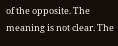of the opposite. The meaning is not clear. The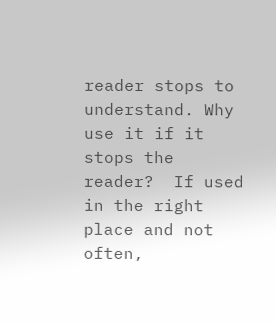reader stops to understand. Why use it if it stops the reader?  If used in the right place and not often,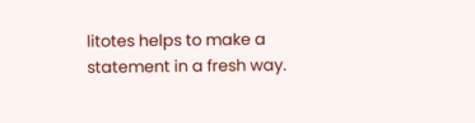litotes helps to make a statement in a fresh way.